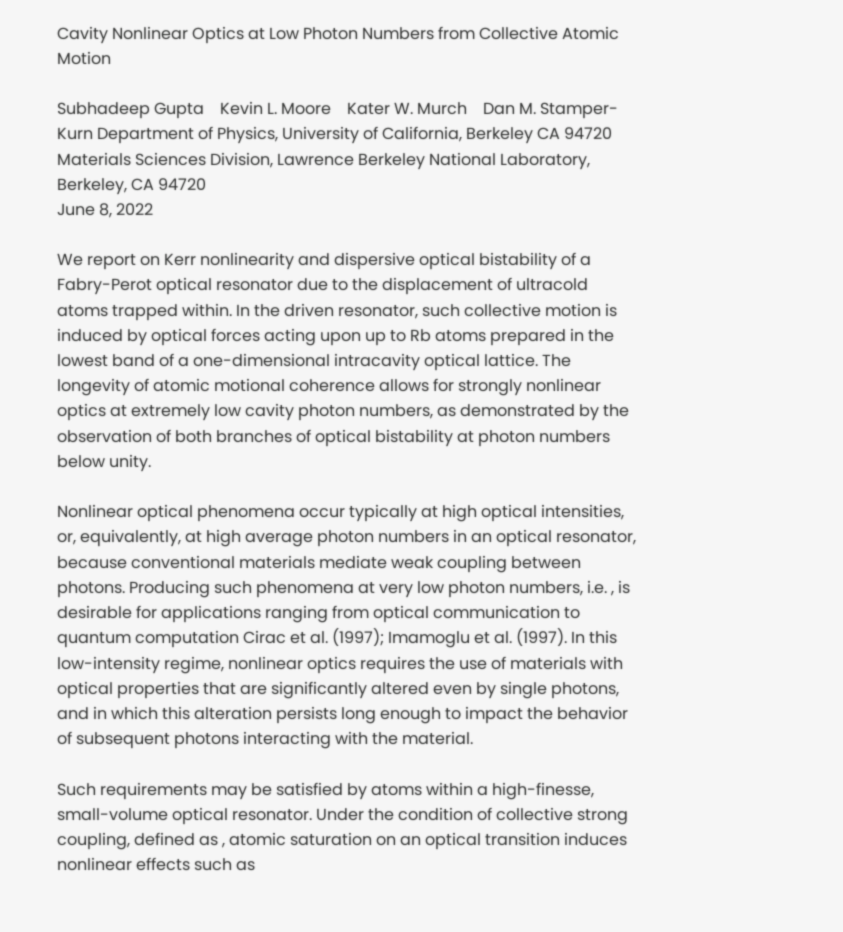Cavity Nonlinear Optics at Low Photon Numbers from Collective Atomic Motion

Subhadeep Gupta    Kevin L. Moore    Kater W. Murch    Dan M. Stamper-Kurn Department of Physics, University of California, Berkeley CA 94720
Materials Sciences Division, Lawrence Berkeley National Laboratory, Berkeley, CA 94720
June 8, 2022

We report on Kerr nonlinearity and dispersive optical bistability of a Fabry-Perot optical resonator due to the displacement of ultracold atoms trapped within. In the driven resonator, such collective motion is induced by optical forces acting upon up to Rb atoms prepared in the lowest band of a one-dimensional intracavity optical lattice. The longevity of atomic motional coherence allows for strongly nonlinear optics at extremely low cavity photon numbers, as demonstrated by the observation of both branches of optical bistability at photon numbers below unity.

Nonlinear optical phenomena occur typically at high optical intensities, or, equivalently, at high average photon numbers in an optical resonator, because conventional materials mediate weak coupling between photons. Producing such phenomena at very low photon numbers, i.e. , is desirable for applications ranging from optical communication to quantum computation Cirac et al. (1997); Imamoglu et al. (1997). In this low-intensity regime, nonlinear optics requires the use of materials with optical properties that are significantly altered even by single photons, and in which this alteration persists long enough to impact the behavior of subsequent photons interacting with the material.

Such requirements may be satisfied by atoms within a high-finesse, small-volume optical resonator. Under the condition of collective strong coupling, defined as , atomic saturation on an optical transition induces nonlinear effects such as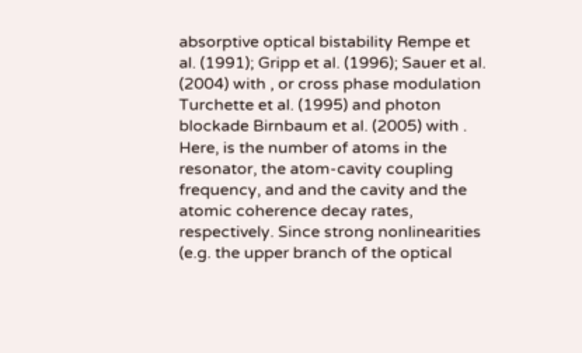absorptive optical bistability Rempe et al. (1991); Gripp et al. (1996); Sauer et al. (2004) with , or cross phase modulation Turchette et al. (1995) and photon blockade Birnbaum et al. (2005) with . Here, is the number of atoms in the resonator, the atom-cavity coupling frequency, and and the cavity and the atomic coherence decay rates, respectively. Since strong nonlinearities (e.g. the upper branch of the optical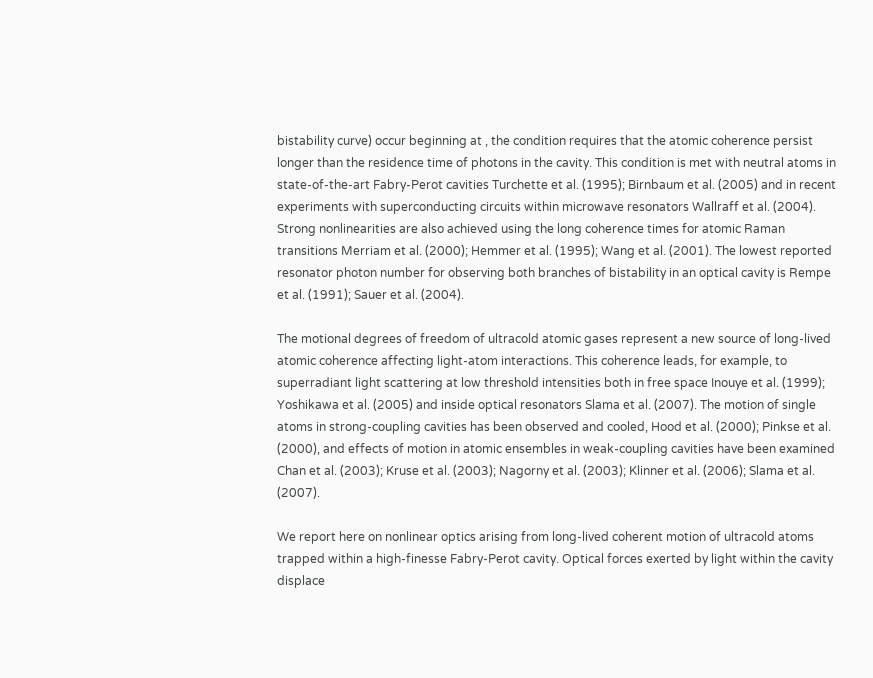bistability curve) occur beginning at , the condition requires that the atomic coherence persist longer than the residence time of photons in the cavity. This condition is met with neutral atoms in state-of-the-art Fabry-Perot cavities Turchette et al. (1995); Birnbaum et al. (2005) and in recent experiments with superconducting circuits within microwave resonators Wallraff et al. (2004). Strong nonlinearities are also achieved using the long coherence times for atomic Raman transitions Merriam et al. (2000); Hemmer et al. (1995); Wang et al. (2001). The lowest reported resonator photon number for observing both branches of bistability in an optical cavity is Rempe et al. (1991); Sauer et al. (2004).

The motional degrees of freedom of ultracold atomic gases represent a new source of long-lived atomic coherence affecting light-atom interactions. This coherence leads, for example, to superradiant light scattering at low threshold intensities both in free space Inouye et al. (1999); Yoshikawa et al. (2005) and inside optical resonators Slama et al. (2007). The motion of single atoms in strong-coupling cavities has been observed and cooled, Hood et al. (2000); Pinkse et al. (2000), and effects of motion in atomic ensembles in weak-coupling cavities have been examined Chan et al. (2003); Kruse et al. (2003); Nagorny et al. (2003); Klinner et al. (2006); Slama et al. (2007).

We report here on nonlinear optics arising from long-lived coherent motion of ultracold atoms trapped within a high-finesse Fabry-Perot cavity. Optical forces exerted by light within the cavity displace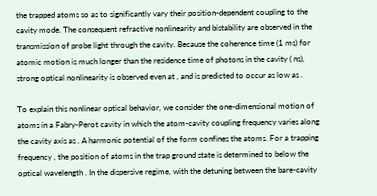the trapped atoms so as to significantly vary their position-dependent coupling to the cavity mode. The consequent refractive nonlinearity and bistability are observed in the transmission of probe light through the cavity. Because the coherence time (1 ms) for atomic motion is much longer than the residence time of photons in the cavity ( ns), strong optical nonlinearity is observed even at , and is predicted to occur as low as .

To explain this nonlinear optical behavior, we consider the one-dimensional motion of atoms in a Fabry-Perot cavity in which the atom-cavity coupling frequency varies along the cavity axis as . A harmonic potential of the form confines the atoms. For a trapping frequency , the position of atoms in the trap ground state is determined to below the optical wavelength . In the dispersive regime, with the detuning between the bare-cavity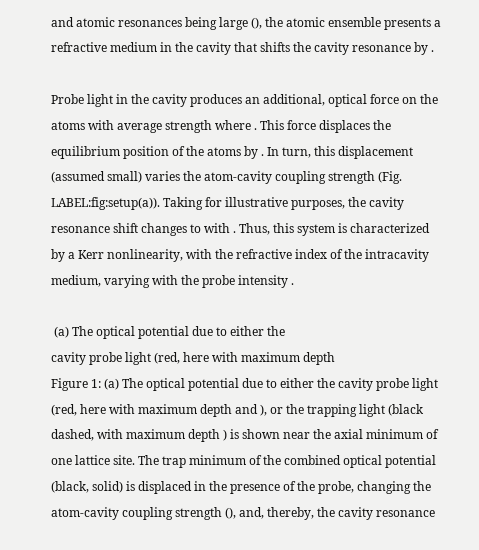and atomic resonances being large (), the atomic ensemble presents a refractive medium in the cavity that shifts the cavity resonance by .

Probe light in the cavity produces an additional, optical force on the atoms with average strength where . This force displaces the equilibrium position of the atoms by . In turn, this displacement (assumed small) varies the atom-cavity coupling strength (Fig. LABEL:fig:setup(a)). Taking for illustrative purposes, the cavity resonance shift changes to with . Thus, this system is characterized by a Kerr nonlinearity, with the refractive index of the intracavity medium, varying with the probe intensity .

 (a) The optical potential due to either the
cavity probe light (red, here with maximum depth
Figure 1: (a) The optical potential due to either the cavity probe light (red, here with maximum depth and ), or the trapping light (black dashed, with maximum depth ) is shown near the axial minimum of one lattice site. The trap minimum of the combined optical potential (black, solid) is displaced in the presence of the probe, changing the atom-cavity coupling strength (), and, thereby, the cavity resonance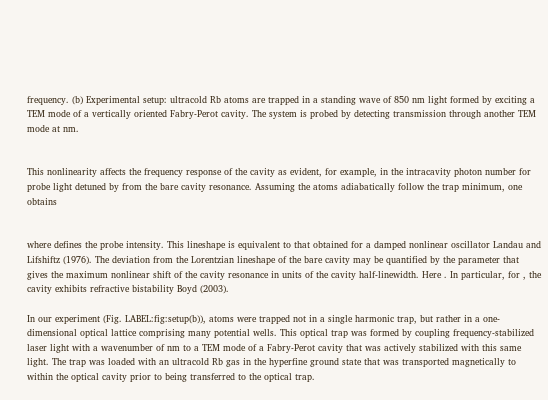frequency. (b) Experimental setup: ultracold Rb atoms are trapped in a standing wave of 850 nm light formed by exciting a TEM mode of a vertically oriented Fabry-Perot cavity. The system is probed by detecting transmission through another TEM mode at nm.


This nonlinearity affects the frequency response of the cavity as evident, for example, in the intracavity photon number for probe light detuned by from the bare cavity resonance. Assuming the atoms adiabatically follow the trap minimum, one obtains


where defines the probe intensity. This lineshape is equivalent to that obtained for a damped nonlinear oscillator Landau and Lifshiftz (1976). The deviation from the Lorentzian lineshape of the bare cavity may be quantified by the parameter that gives the maximum nonlinear shift of the cavity resonance in units of the cavity half-linewidth. Here . In particular, for , the cavity exhibits refractive bistability Boyd (2003).

In our experiment (Fig. LABEL:fig:setup(b)), atoms were trapped not in a single harmonic trap, but rather in a one-dimensional optical lattice comprising many potential wells. This optical trap was formed by coupling frequency-stabilized laser light with a wavenumber of nm to a TEM mode of a Fabry-Perot cavity that was actively stabilized with this same light. The trap was loaded with an ultracold Rb gas in the hyperfine ground state that was transported magnetically to within the optical cavity prior to being transferred to the optical trap.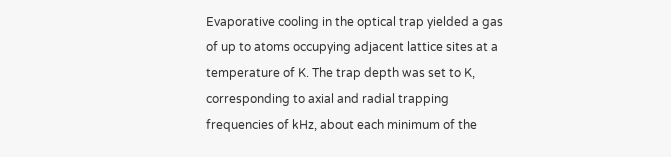Evaporative cooling in the optical trap yielded a gas of up to atoms occupying adjacent lattice sites at a temperature of K. The trap depth was set to K, corresponding to axial and radial trapping frequencies of kHz, about each minimum of the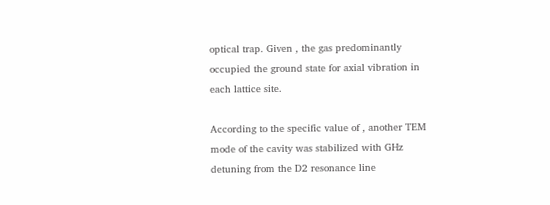optical trap. Given , the gas predominantly occupied the ground state for axial vibration in each lattice site.

According to the specific value of , another TEM mode of the cavity was stabilized with GHz detuning from the D2 resonance line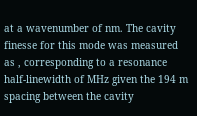at a wavenumber of nm. The cavity finesse for this mode was measured as , corresponding to a resonance half-linewidth of MHz given the 194 m spacing between the cavity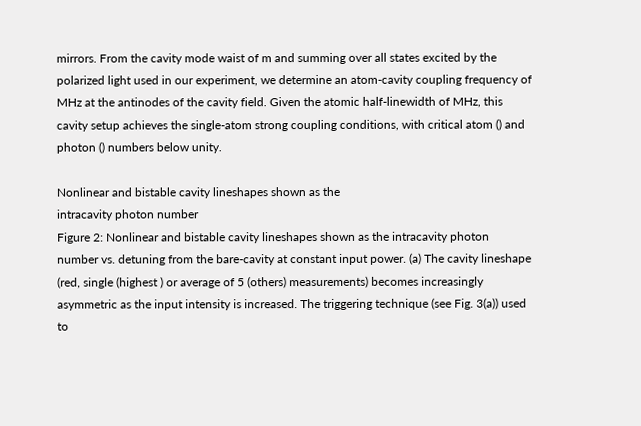mirrors. From the cavity mode waist of m and summing over all states excited by the polarized light used in our experiment, we determine an atom-cavity coupling frequency of MHz at the antinodes of the cavity field. Given the atomic half-linewidth of MHz, this cavity setup achieves the single-atom strong coupling conditions, with critical atom () and photon () numbers below unity.

Nonlinear and bistable cavity lineshapes shown as the
intracavity photon number
Figure 2: Nonlinear and bistable cavity lineshapes shown as the intracavity photon number vs. detuning from the bare-cavity at constant input power. (a) The cavity lineshape (red, single (highest ) or average of 5 (others) measurements) becomes increasingly asymmetric as the input intensity is increased. The triggering technique (see Fig. 3(a)) used to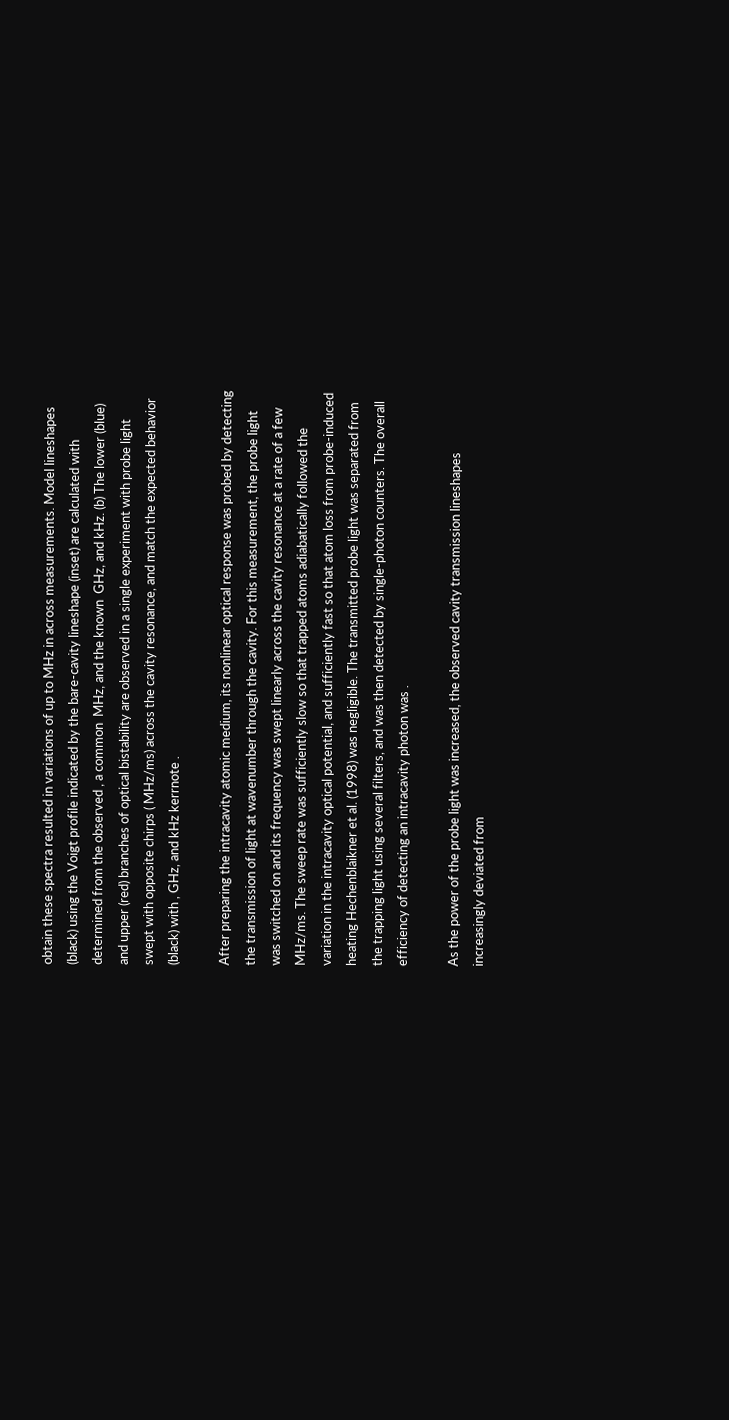obtain these spectra resulted in variations of up to MHz in across measurements. Model lineshapes (black) using the Voigt profile indicated by the bare-cavity lineshape (inset) are calculated with determined from the observed , a common  MHz, and the known  GHz, and kHz. (b) The lower (blue) and upper (red) branches of optical bistability are observed in a single experiment with probe light swept with opposite chirps ( MHz/ms) across the cavity resonance, and match the expected behavior (black) with , GHz, and kHz kerrnote .

After preparing the intracavity atomic medium, its nonlinear optical response was probed by detecting the transmission of light at wavenumber through the cavity. For this measurement, the probe light was switched on and its frequency was swept linearly across the cavity resonance at a rate of a few MHz/ms. The sweep rate was sufficiently slow so that trapped atoms adiabatically followed the variation in the intracavity optical potential, and sufficiently fast so that atom loss from probe-induced heating Hechenblaikner et al. (1998) was negligible. The transmitted probe light was separated from the trapping light using several filters, and was then detected by single-photon counters. The overall efficiency of detecting an intracavity photon was .

As the power of the probe light was increased, the observed cavity transmission lineshapes increasingly deviated from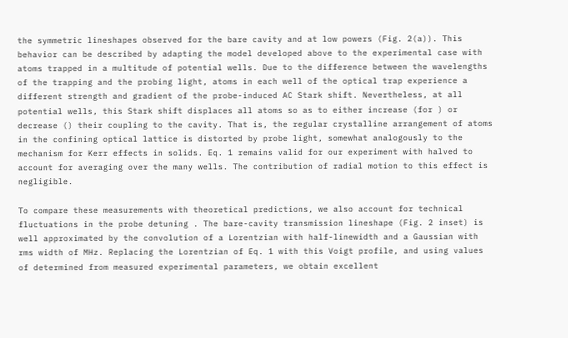the symmetric lineshapes observed for the bare cavity and at low powers (Fig. 2(a)). This behavior can be described by adapting the model developed above to the experimental case with atoms trapped in a multitude of potential wells. Due to the difference between the wavelengths of the trapping and the probing light, atoms in each well of the optical trap experience a different strength and gradient of the probe-induced AC Stark shift. Nevertheless, at all potential wells, this Stark shift displaces all atoms so as to either increase (for ) or decrease () their coupling to the cavity. That is, the regular crystalline arrangement of atoms in the confining optical lattice is distorted by probe light, somewhat analogously to the mechanism for Kerr effects in solids. Eq. 1 remains valid for our experiment with halved to account for averaging over the many wells. The contribution of radial motion to this effect is negligible.

To compare these measurements with theoretical predictions, we also account for technical fluctuations in the probe detuning . The bare-cavity transmission lineshape (Fig. 2 inset) is well approximated by the convolution of a Lorentzian with half-linewidth and a Gaussian with rms width of MHz. Replacing the Lorentzian of Eq. 1 with this Voigt profile, and using values of determined from measured experimental parameters, we obtain excellent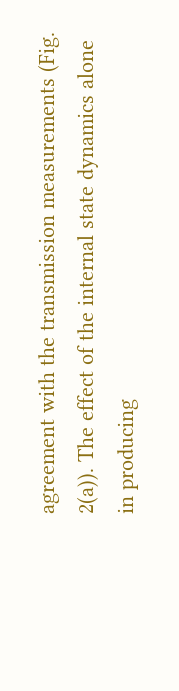agreement with the transmission measurements (Fig. 2(a)). The effect of the internal state dynamics alone in producing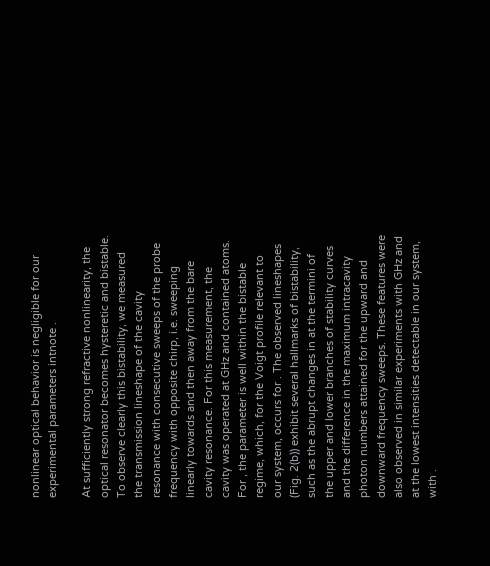nonlinear optical behavior is negligible for our experimental parameters intnote .

At sufficiently strong refractive nonlinearity, the optical resonator becomes hysteretic and bistable. To observe clearly this bistability, we measured the transmission lineshape of the cavity resonance with consecutive sweeps of the probe frequency with opposite chirp, i.e. sweeping linearly towards and then away from the bare cavity resonance. For this measurement, the cavity was operated at GHz and contained atoms. For , the parameter is well within the bistable regime, which, for the Voigt profile relevant to our system, occurs for . The observed lineshapes (Fig. 2(b)) exhibit several hallmarks of bistability, such as the abrupt changes in at the termini of the upper and lower branches of stability curves and the difference in the maximum intracavity photon numbers attained for the upward and downward frequency sweeps. These features were also observed in similar experiments with GHz and at the lowest intensities detectable in our system, with .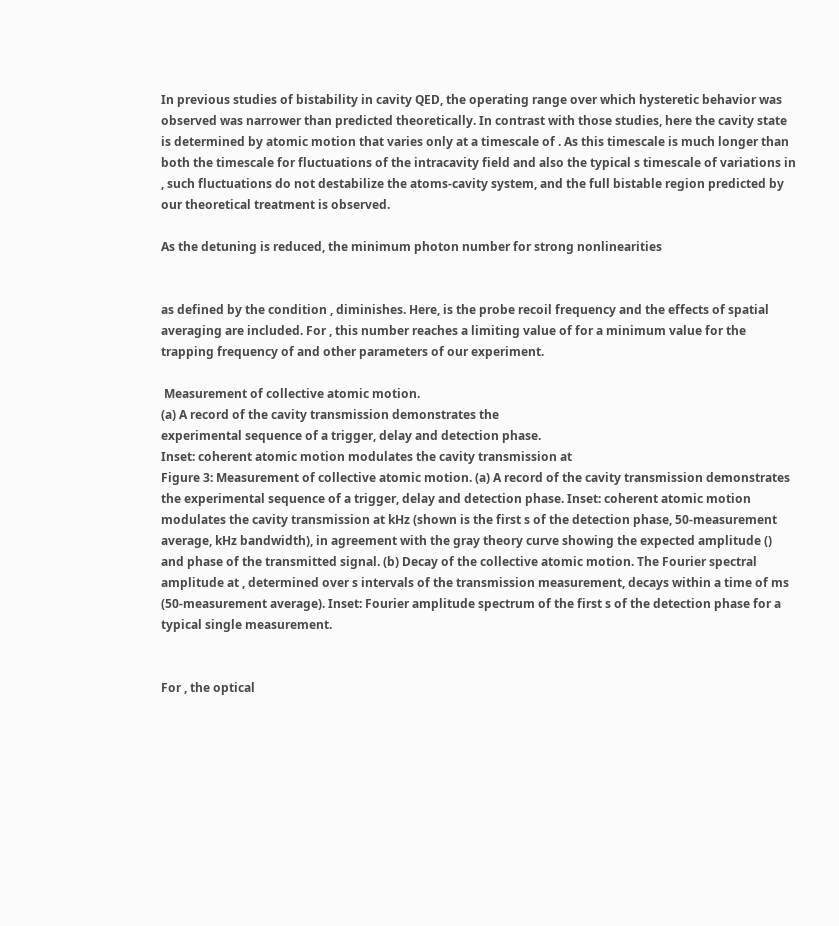In previous studies of bistability in cavity QED, the operating range over which hysteretic behavior was observed was narrower than predicted theoretically. In contrast with those studies, here the cavity state is determined by atomic motion that varies only at a timescale of . As this timescale is much longer than both the timescale for fluctuations of the intracavity field and also the typical s timescale of variations in , such fluctuations do not destabilize the atoms-cavity system, and the full bistable region predicted by our theoretical treatment is observed.

As the detuning is reduced, the minimum photon number for strong nonlinearities


as defined by the condition , diminishes. Here, is the probe recoil frequency and the effects of spatial averaging are included. For , this number reaches a limiting value of for a minimum value for the trapping frequency of and other parameters of our experiment.

 Measurement of collective atomic motion.
(a) A record of the cavity transmission demonstrates the
experimental sequence of a trigger, delay and detection phase.
Inset: coherent atomic motion modulates the cavity transmission at
Figure 3: Measurement of collective atomic motion. (a) A record of the cavity transmission demonstrates the experimental sequence of a trigger, delay and detection phase. Inset: coherent atomic motion modulates the cavity transmission at kHz (shown is the first s of the detection phase, 50-measurement average, kHz bandwidth), in agreement with the gray theory curve showing the expected amplitude () and phase of the transmitted signal. (b) Decay of the collective atomic motion. The Fourier spectral amplitude at , determined over s intervals of the transmission measurement, decays within a time of ms (50-measurement average). Inset: Fourier amplitude spectrum of the first s of the detection phase for a typical single measurement.


For , the optical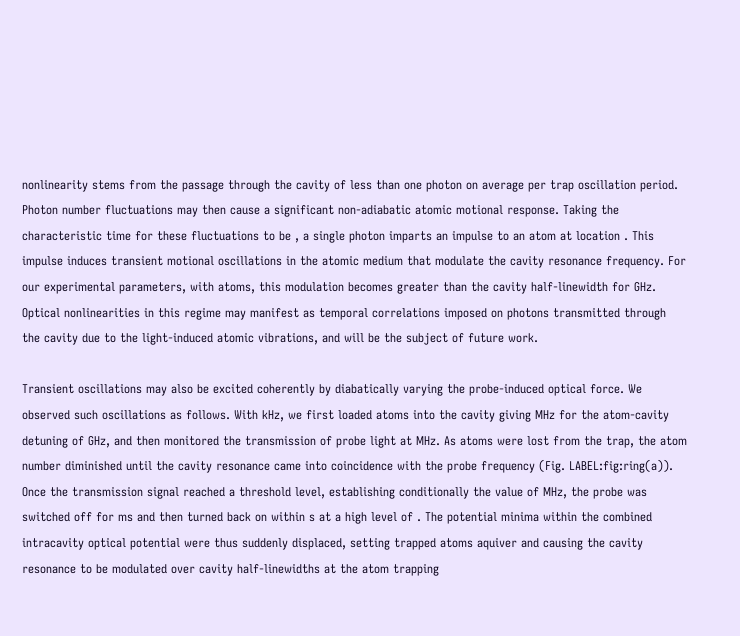nonlinearity stems from the passage through the cavity of less than one photon on average per trap oscillation period. Photon number fluctuations may then cause a significant non-adiabatic atomic motional response. Taking the characteristic time for these fluctuations to be , a single photon imparts an impulse to an atom at location . This impulse induces transient motional oscillations in the atomic medium that modulate the cavity resonance frequency. For our experimental parameters, with atoms, this modulation becomes greater than the cavity half-linewidth for GHz. Optical nonlinearities in this regime may manifest as temporal correlations imposed on photons transmitted through the cavity due to the light-induced atomic vibrations, and will be the subject of future work.

Transient oscillations may also be excited coherently by diabatically varying the probe-induced optical force. We observed such oscillations as follows. With kHz, we first loaded atoms into the cavity giving MHz for the atom-cavity detuning of GHz, and then monitored the transmission of probe light at MHz. As atoms were lost from the trap, the atom number diminished until the cavity resonance came into coincidence with the probe frequency (Fig. LABEL:fig:ring(a)). Once the transmission signal reached a threshold level, establishing conditionally the value of MHz, the probe was switched off for ms and then turned back on within s at a high level of . The potential minima within the combined intracavity optical potential were thus suddenly displaced, setting trapped atoms aquiver and causing the cavity resonance to be modulated over cavity half-linewidths at the atom trapping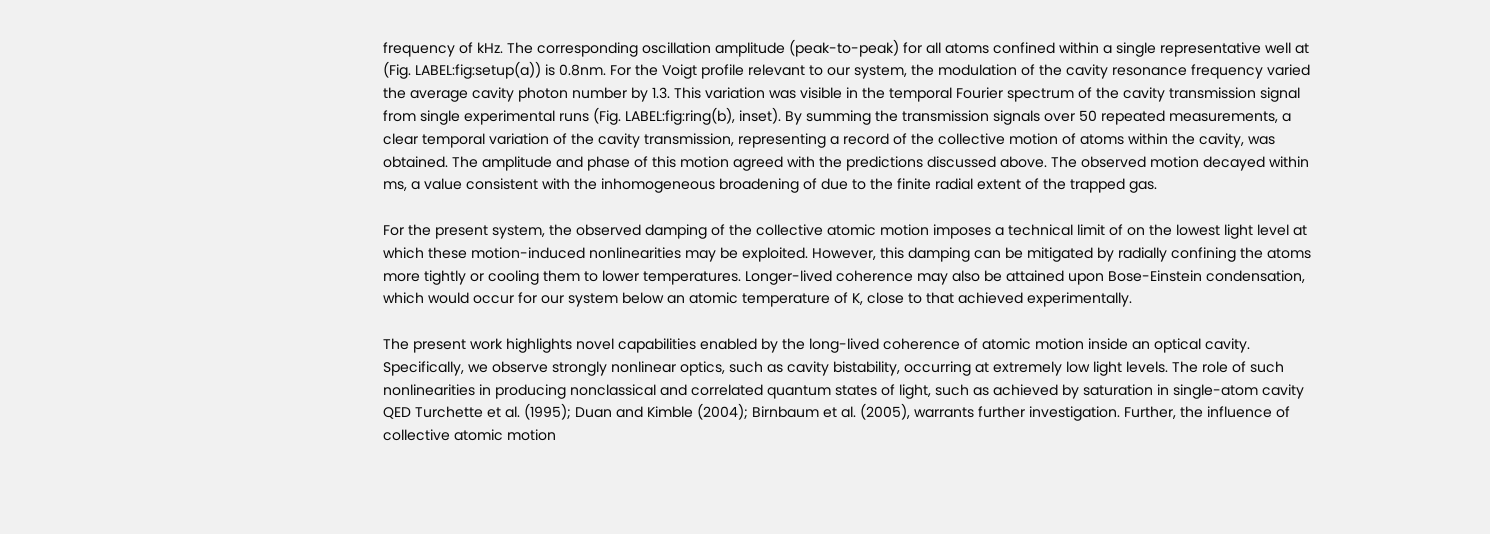frequency of kHz. The corresponding oscillation amplitude (peak-to-peak) for all atoms confined within a single representative well at (Fig. LABEL:fig:setup(a)) is 0.8nm. For the Voigt profile relevant to our system, the modulation of the cavity resonance frequency varied the average cavity photon number by 1.3. This variation was visible in the temporal Fourier spectrum of the cavity transmission signal from single experimental runs (Fig. LABEL:fig:ring(b), inset). By summing the transmission signals over 50 repeated measurements, a clear temporal variation of the cavity transmission, representing a record of the collective motion of atoms within the cavity, was obtained. The amplitude and phase of this motion agreed with the predictions discussed above. The observed motion decayed within ms, a value consistent with the inhomogeneous broadening of due to the finite radial extent of the trapped gas.

For the present system, the observed damping of the collective atomic motion imposes a technical limit of on the lowest light level at which these motion-induced nonlinearities may be exploited. However, this damping can be mitigated by radially confining the atoms more tightly or cooling them to lower temperatures. Longer-lived coherence may also be attained upon Bose-Einstein condensation, which would occur for our system below an atomic temperature of K, close to that achieved experimentally.

The present work highlights novel capabilities enabled by the long-lived coherence of atomic motion inside an optical cavity. Specifically, we observe strongly nonlinear optics, such as cavity bistability, occurring at extremely low light levels. The role of such nonlinearities in producing nonclassical and correlated quantum states of light, such as achieved by saturation in single-atom cavity QED Turchette et al. (1995); Duan and Kimble (2004); Birnbaum et al. (2005), warrants further investigation. Further, the influence of collective atomic motion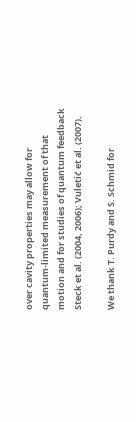over cavity properties may allow for quantum-limited measurement of that motion and for studies of quantum feedback Steck et al. (2004, 2006); Vuletić et al. (2007).

We thank T. Purdy and S. Schmid for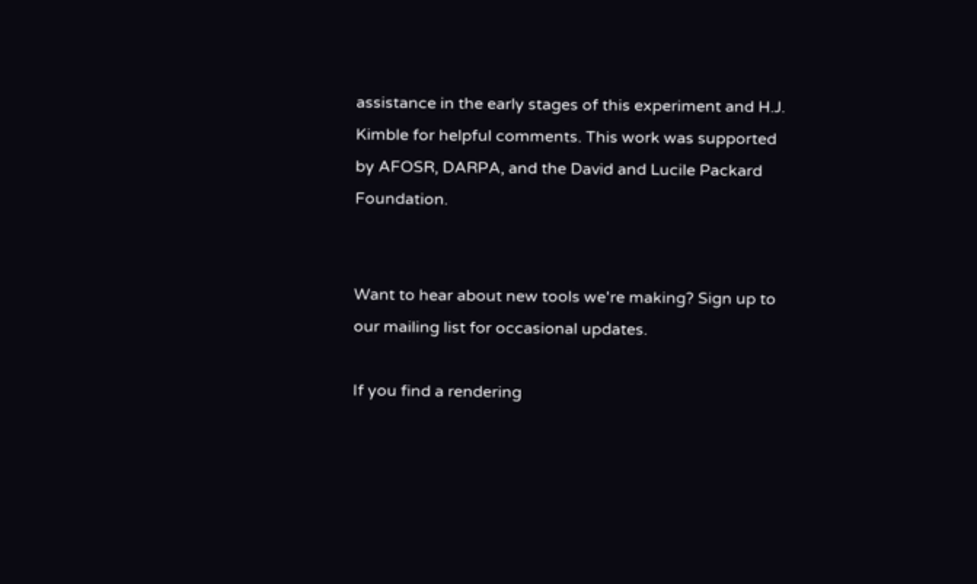assistance in the early stages of this experiment and H.J. Kimble for helpful comments. This work was supported by AFOSR, DARPA, and the David and Lucile Packard Foundation.


Want to hear about new tools we're making? Sign up to our mailing list for occasional updates.

If you find a rendering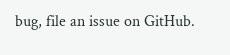bug, file an issue on GitHub.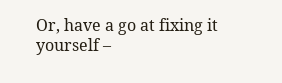Or, have a go at fixing it yourself –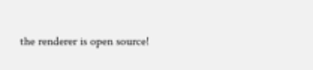the renderer is open source!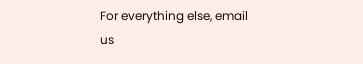For everything else, email us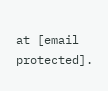at [email protected].